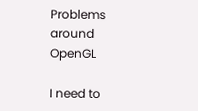Problems around OpenGL

I need to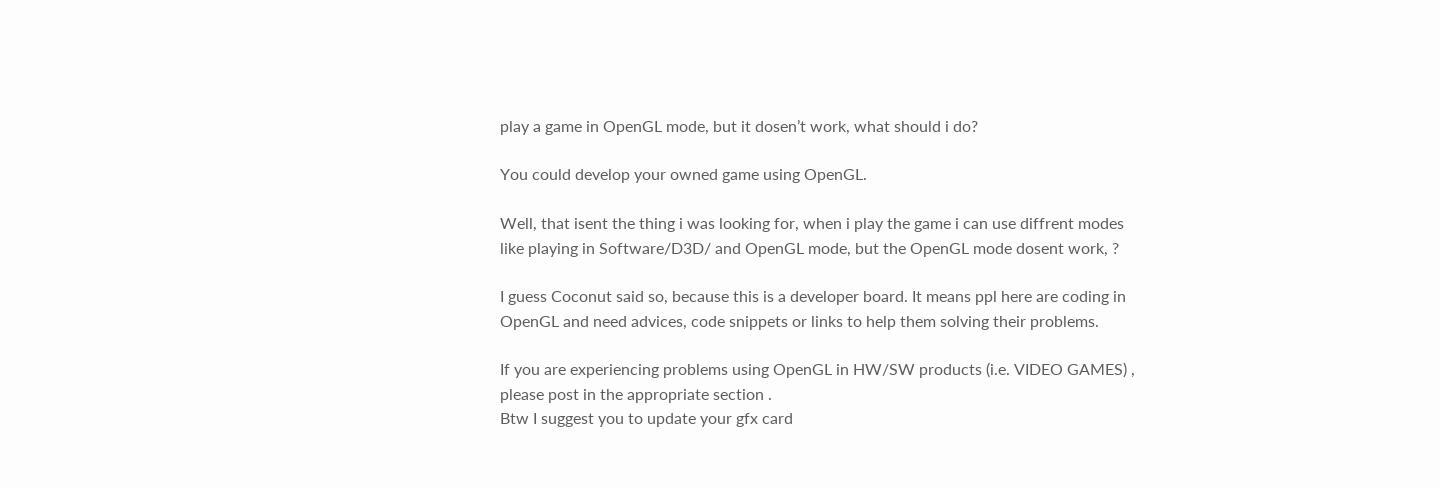play a game in OpenGL mode, but it dosen’t work, what should i do?

You could develop your owned game using OpenGL.

Well, that isent the thing i was looking for, when i play the game i can use diffrent modes like playing in Software/D3D/ and OpenGL mode, but the OpenGL mode dosent work, ?

I guess Coconut said so, because this is a developer board. It means ppl here are coding in OpenGL and need advices, code snippets or links to help them solving their problems.

If you are experiencing problems using OpenGL in HW/SW products (i.e. VIDEO GAMES) , please post in the appropriate section .
Btw I suggest you to update your gfx card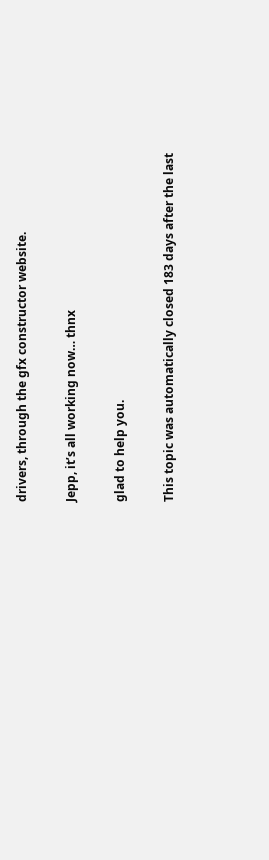drivers, through the gfx constructor website.

Jepp, it’s all working now… thnx

glad to help you.

This topic was automatically closed 183 days after the last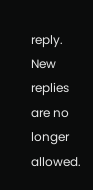reply. New replies are no longer allowed.